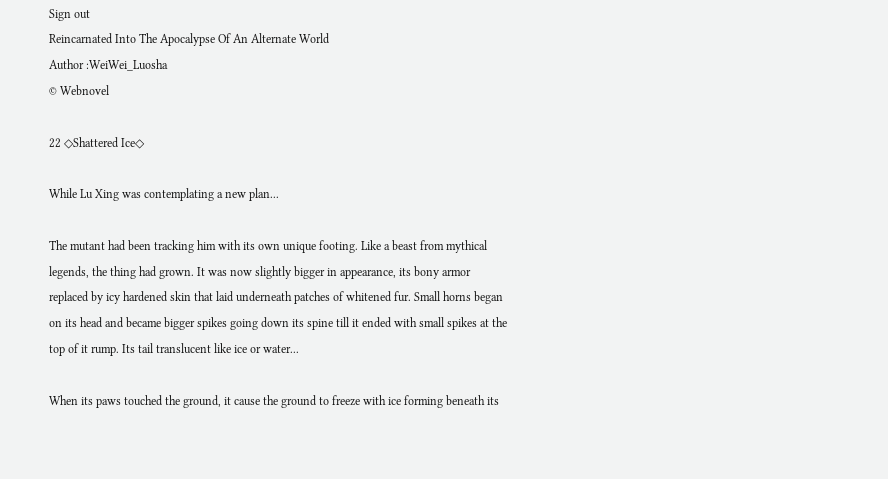Sign out
Reincarnated Into The Apocalypse Of An Alternate World
Author :WeiWei_Luosha
© Webnovel

22 ◇Shattered Ice◇

While Lu Xing was contemplating a new plan...

The mutant had been tracking him with its own unique footing. Like a beast from mythical legends, the thing had grown. It was now slightly bigger in appearance, its bony armor replaced by icy hardened skin that laid underneath patches of whitened fur. Small horns began on its head and became bigger spikes going down its spine till it ended with small spikes at the top of it rump. Its tail translucent like ice or water...

When its paws touched the ground, it cause the ground to freeze with ice forming beneath its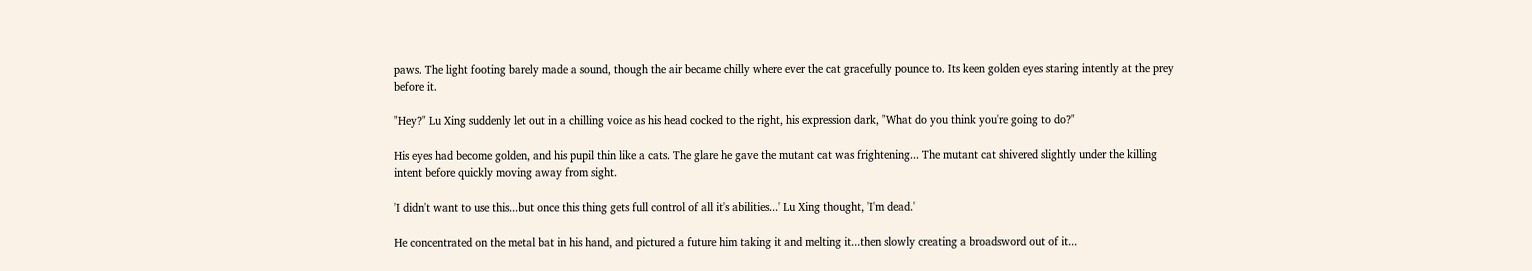paws. The light footing barely made a sound, though the air became chilly where ever the cat gracefully pounce to. Its keen golden eyes staring intently at the prey before it.

"Hey?" Lu Xing suddenly let out in a chilling voice as his head cocked to the right, his expression dark, "What do you think you're going to do?"

His eyes had become golden, and his pupil thin like a cats. The glare he gave the mutant cat was frightening... The mutant cat shivered slightly under the killing intent before quickly moving away from sight.

'I didn't want to use this...but once this thing gets full control of all it's abilities...' Lu Xing thought, 'I'm dead.'

He concentrated on the metal bat in his hand, and pictured a future him taking it and melting it...then slowly creating a broadsword out of it...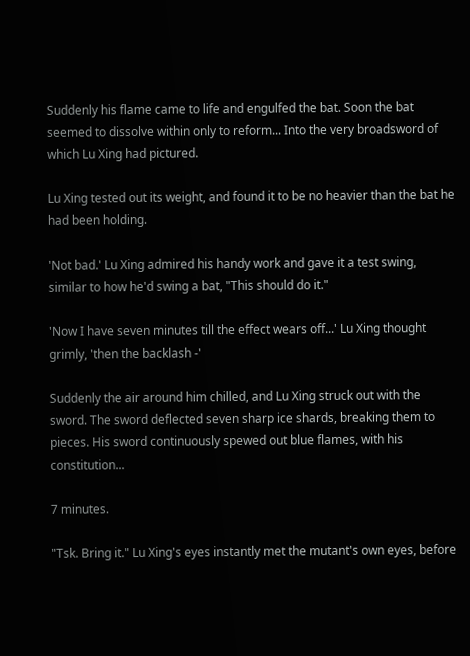Suddenly his flame came to life and engulfed the bat. Soon the bat seemed to dissolve within only to reform... Into the very broadsword of which Lu Xing had pictured.

Lu Xing tested out its weight, and found it to be no heavier than the bat he had been holding.

'Not bad.' Lu Xing admired his handy work and gave it a test swing, similar to how he'd swing a bat, "This should do it."

'Now I have seven minutes till the effect wears off...' Lu Xing thought grimly, 'then the backlash -'

Suddenly the air around him chilled, and Lu Xing struck out with the sword. The sword deflected seven sharp ice shards, breaking them to pieces. His sword continuously spewed out blue flames, with his constitution...

7 minutes.

"Tsk. Bring it." Lu Xing's eyes instantly met the mutant's own eyes, before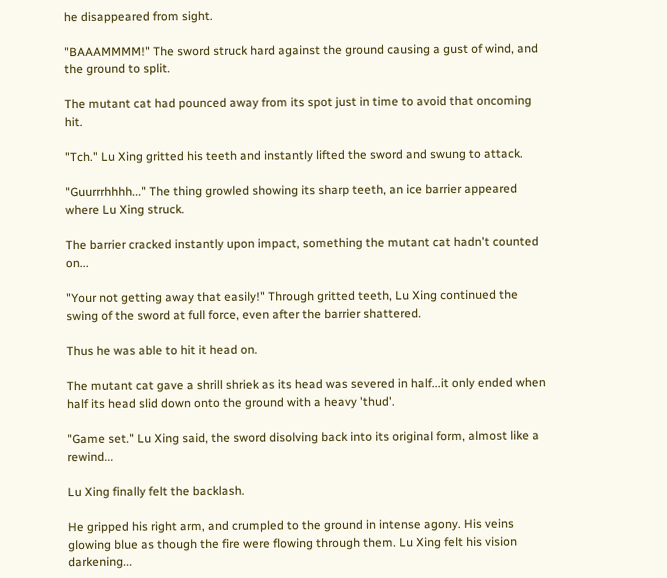he disappeared from sight.

"BAAAMMMM!" The sword struck hard against the ground causing a gust of wind, and the ground to split.

The mutant cat had pounced away from its spot just in time to avoid that oncoming hit.

"Tch." Lu Xing gritted his teeth and instantly lifted the sword and swung to attack.

"Guurrrhhhh..." The thing growled showing its sharp teeth, an ice barrier appeared where Lu Xing struck.

The barrier cracked instantly upon impact, something the mutant cat hadn't counted on...

"Your not getting away that easily!" Through gritted teeth, Lu Xing continued the swing of the sword at full force, even after the barrier shattered.

Thus he was able to hit it head on.

The mutant cat gave a shrill shriek as its head was severed in half...it only ended when half its head slid down onto the ground with a heavy 'thud'.

"Game set." Lu Xing said, the sword disolving back into its original form, almost like a rewind...

Lu Xing finally felt the backlash.

He gripped his right arm, and crumpled to the ground in intense agony. His veins glowing blue as though the fire were flowing through them. Lu Xing felt his vision darkening...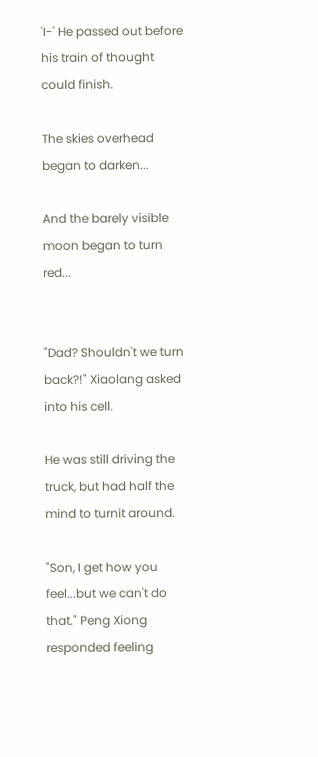'I-' He passed out before his train of thought could finish.

The skies overhead began to darken...

And the barely visible moon began to turn red...


"Dad? Shouldn't we turn back?!" Xiaolang asked into his cell.

He was still driving the truck, but had half the mind to turnit around.

"Son, I get how you feel...but we can't do that." Peng Xiong responded feeling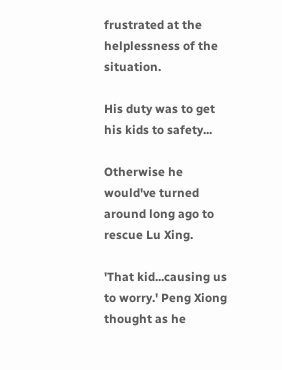frustrated at the helplessness of the situation.

His duty was to get his kids to safety...

Otherwise he would've turned around long ago to rescue Lu Xing.

'That kid...causing us to worry.' Peng Xiong thought as he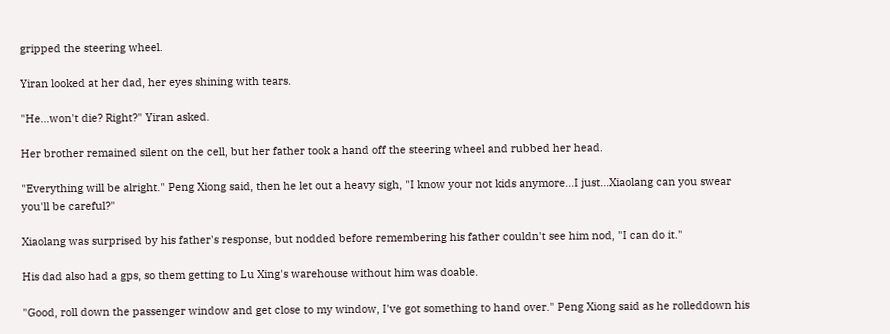gripped the steering wheel.

Yiran looked at her dad, her eyes shining with tears.

"He...won't die? Right?" Yiran asked.

Her brother remained silent on the cell, but her father took a hand off the steering wheel and rubbed her head.

"Everything will be alright." Peng Xiong said, then he let out a heavy sigh, "I know your not kids anymore...I just...Xiaolang can you swear you'll be careful?"

Xiaolang was surprised by his father's response, but nodded before remembering his father couldn't see him nod, "I can do it."

His dad also had a gps, so them getting to Lu Xing's warehouse without him was doable.

"Good, roll down the passenger window and get close to my window, I've got something to hand over." Peng Xiong said as he rolleddown his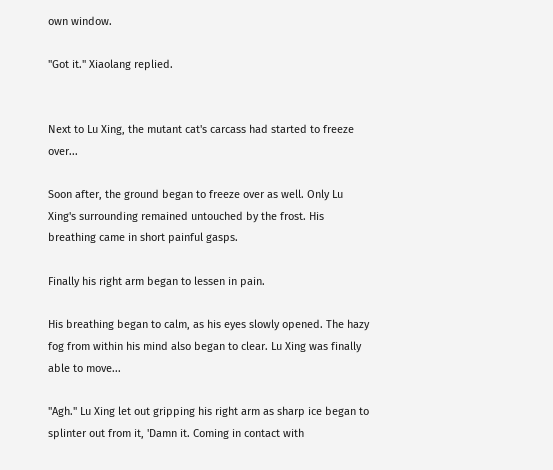own window.

"Got it." Xiaolang replied.


Next to Lu Xing, the mutant cat's carcass had started to freeze over...

Soon after, the ground began to freeze over as well. Only Lu Xing's surrounding remained untouched by the frost. His breathing came in short painful gasps.

Finally his right arm began to lessen in pain.

His breathing began to calm, as his eyes slowly opened. The hazy fog from within his mind also began to clear. Lu Xing was finally able to move...

"Agh." Lu Xing let out gripping his right arm as sharp ice began to splinter out from it, 'Damn it. Coming in contact with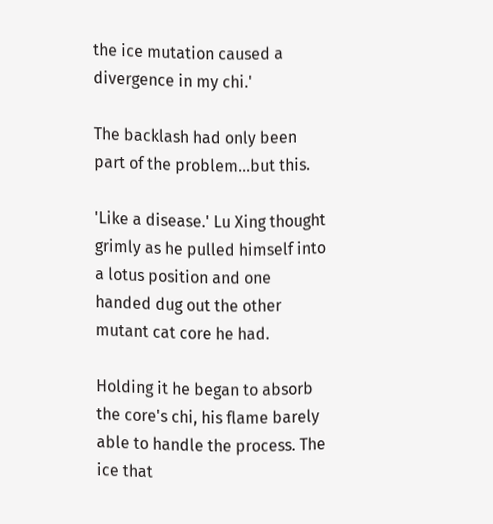the ice mutation caused a divergence in my chi.'

The backlash had only been part of the problem...but this.

'Like a disease.' Lu Xing thought grimly as he pulled himself into a lotus position and one handed dug out the other mutant cat core he had.

Holding it he began to absorb the core's chi, his flame barely able to handle the process. The ice that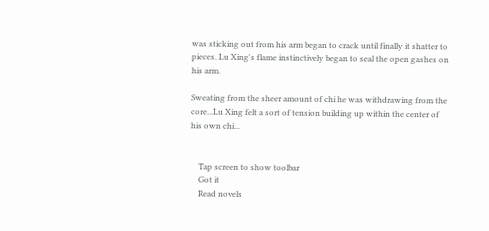was sticking out from his arm began to crack until finally it shatter to pieces. Lu Xing's flame instinctively began to seal the open gashes on his arm.

Sweating from the sheer amount of chi he was withdrawing from the core...Lu Xing felt a sort of tension building up within the center of his own chi...


    Tap screen to show toolbar
    Got it
    Read novels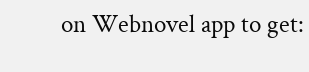on Webnovel app to get: